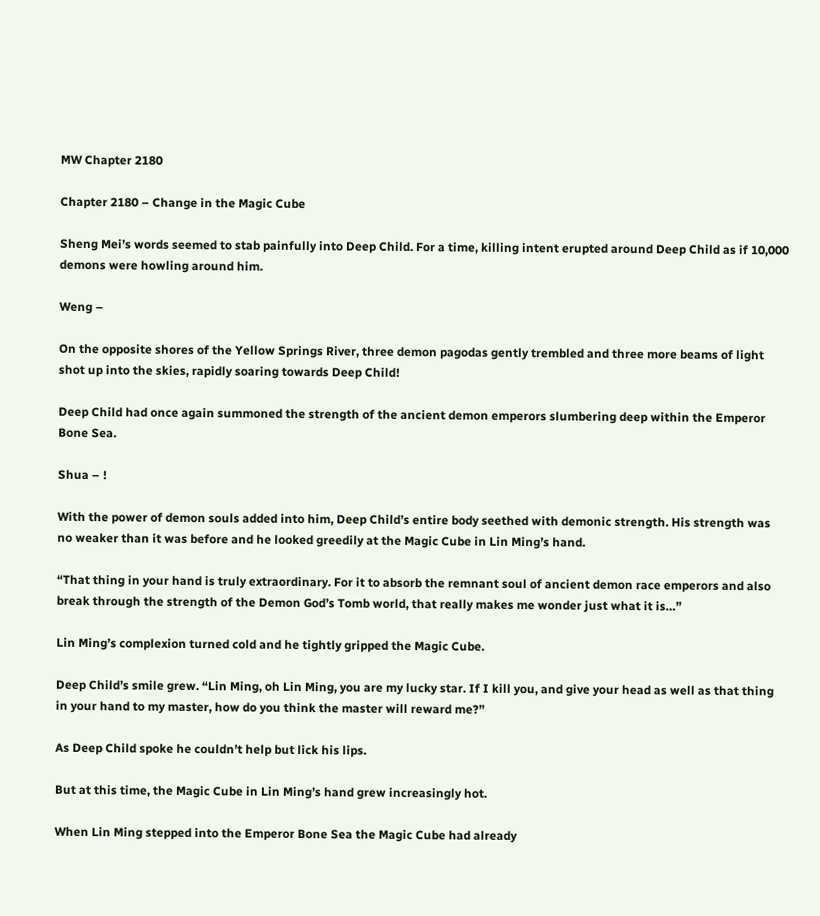MW Chapter 2180

Chapter 2180 – Change in the Magic Cube

Sheng Mei’s words seemed to stab painfully into Deep Child. For a time, killing intent erupted around Deep Child as if 10,000 demons were howling around him.

Weng –

On the opposite shores of the Yellow Springs River, three demon pagodas gently trembled and three more beams of light shot up into the skies, rapidly soaring towards Deep Child!

Deep Child had once again summoned the strength of the ancient demon emperors slumbering deep within the Emperor Bone Sea.

Shua – !

With the power of demon souls added into him, Deep Child’s entire body seethed with demonic strength. His strength was no weaker than it was before and he looked greedily at the Magic Cube in Lin Ming’s hand.

“That thing in your hand is truly extraordinary. For it to absorb the remnant soul of ancient demon race emperors and also break through the strength of the Demon God’s Tomb world, that really makes me wonder just what it is…”

Lin Ming’s complexion turned cold and he tightly gripped the Magic Cube.

Deep Child’s smile grew. “Lin Ming, oh Lin Ming, you are my lucky star. If I kill you, and give your head as well as that thing in your hand to my master, how do you think the master will reward me?”

As Deep Child spoke he couldn’t help but lick his lips.

But at this time, the Magic Cube in Lin Ming’s hand grew increasingly hot.

When Lin Ming stepped into the Emperor Bone Sea the Magic Cube had already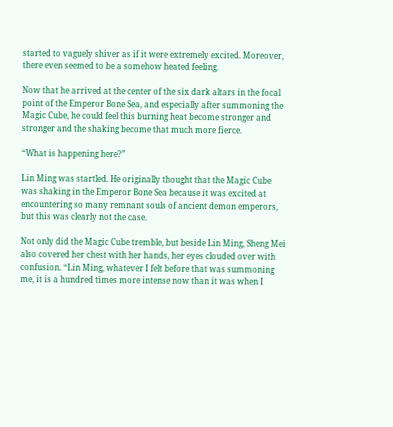started to vaguely shiver as if it were extremely excited. Moreover, there even seemed to be a somehow heated feeling.

Now that he arrived at the center of the six dark altars in the focal point of the Emperor Bone Sea, and especially after summoning the Magic Cube, he could feel this burning heat become stronger and stronger and the shaking become that much more fierce.

“What is happening here?”

Lin Ming was startled. He originally thought that the Magic Cube was shaking in the Emperor Bone Sea because it was excited at encountering so many remnant souls of ancient demon emperors, but this was clearly not the case.

Not only did the Magic Cube tremble, but beside Lin Ming, Sheng Mei also covered her chest with her hands, her eyes clouded over with confusion. “Lin Ming, whatever I felt before that was summoning me, it is a hundred times more intense now than it was when I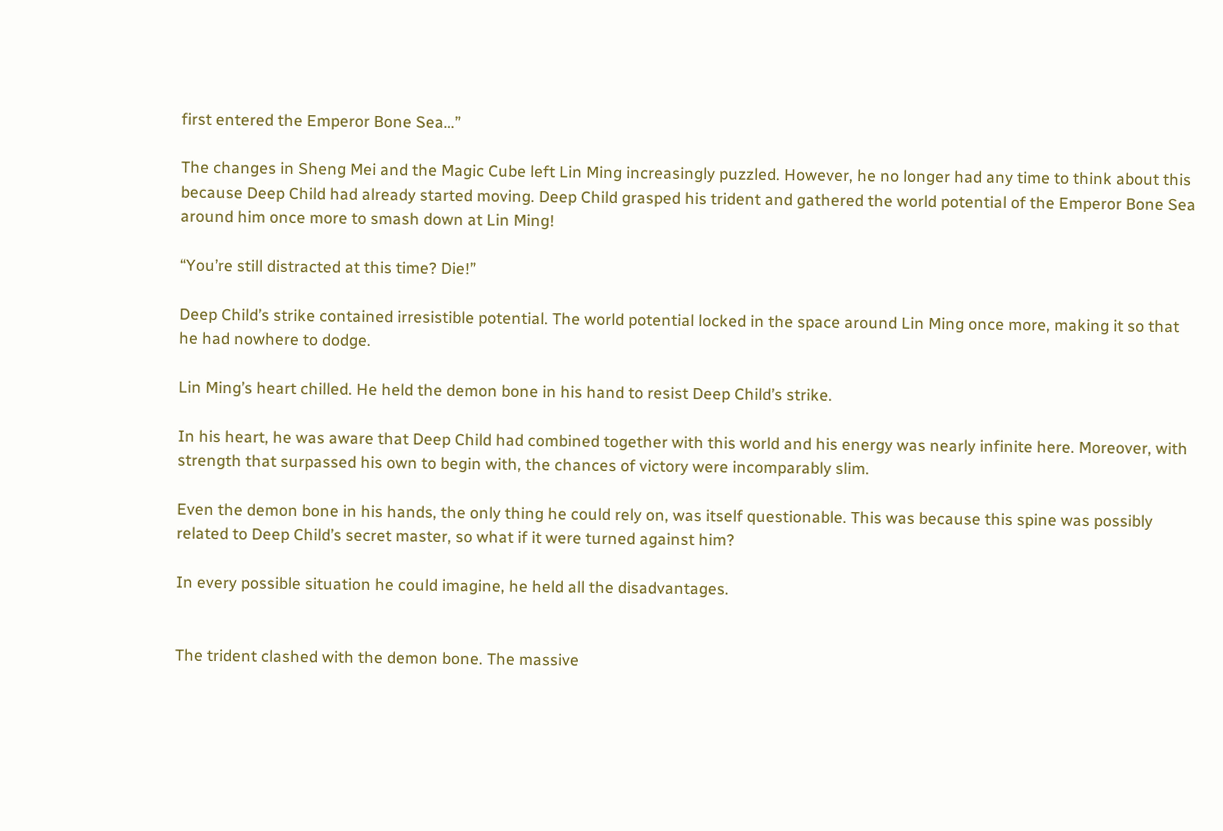first entered the Emperor Bone Sea…”

The changes in Sheng Mei and the Magic Cube left Lin Ming increasingly puzzled. However, he no longer had any time to think about this because Deep Child had already started moving. Deep Child grasped his trident and gathered the world potential of the Emperor Bone Sea around him once more to smash down at Lin Ming!

“You’re still distracted at this time? Die!”

Deep Child’s strike contained irresistible potential. The world potential locked in the space around Lin Ming once more, making it so that he had nowhere to dodge.

Lin Ming’s heart chilled. He held the demon bone in his hand to resist Deep Child’s strike.

In his heart, he was aware that Deep Child had combined together with this world and his energy was nearly infinite here. Moreover, with strength that surpassed his own to begin with, the chances of victory were incomparably slim.

Even the demon bone in his hands, the only thing he could rely on, was itself questionable. This was because this spine was possibly related to Deep Child’s secret master, so what if it were turned against him?

In every possible situation he could imagine, he held all the disadvantages.


The trident clashed with the demon bone. The massive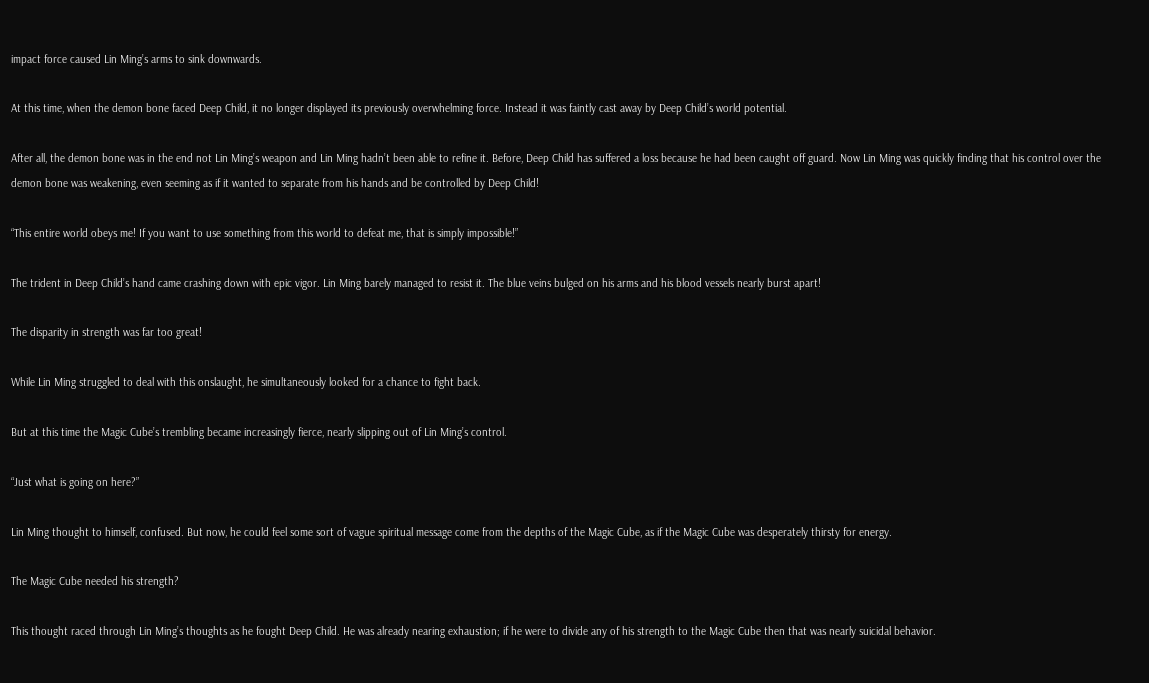impact force caused Lin Ming’s arms to sink downwards.

At this time, when the demon bone faced Deep Child, it no longer displayed its previously overwhelming force. Instead it was faintly cast away by Deep Child’s world potential.

After all, the demon bone was in the end not Lin Ming’s weapon and Lin Ming hadn’t been able to refine it. Before, Deep Child has suffered a loss because he had been caught off guard. Now Lin Ming was quickly finding that his control over the demon bone was weakening, even seeming as if it wanted to separate from his hands and be controlled by Deep Child!

“This entire world obeys me! If you want to use something from this world to defeat me, that is simply impossible!”

The trident in Deep Child’s hand came crashing down with epic vigor. Lin Ming barely managed to resist it. The blue veins bulged on his arms and his blood vessels nearly burst apart!

The disparity in strength was far too great!

While Lin Ming struggled to deal with this onslaught, he simultaneously looked for a chance to fight back.

But at this time the Magic Cube’s trembling became increasingly fierce, nearly slipping out of Lin Ming’s control.

“Just what is going on here?”

Lin Ming thought to himself, confused. But now, he could feel some sort of vague spiritual message come from the depths of the Magic Cube, as if the Magic Cube was desperately thirsty for energy.

The Magic Cube needed his strength?

This thought raced through Lin Ming’s thoughts as he fought Deep Child. He was already nearing exhaustion; if he were to divide any of his strength to the Magic Cube then that was nearly suicidal behavior.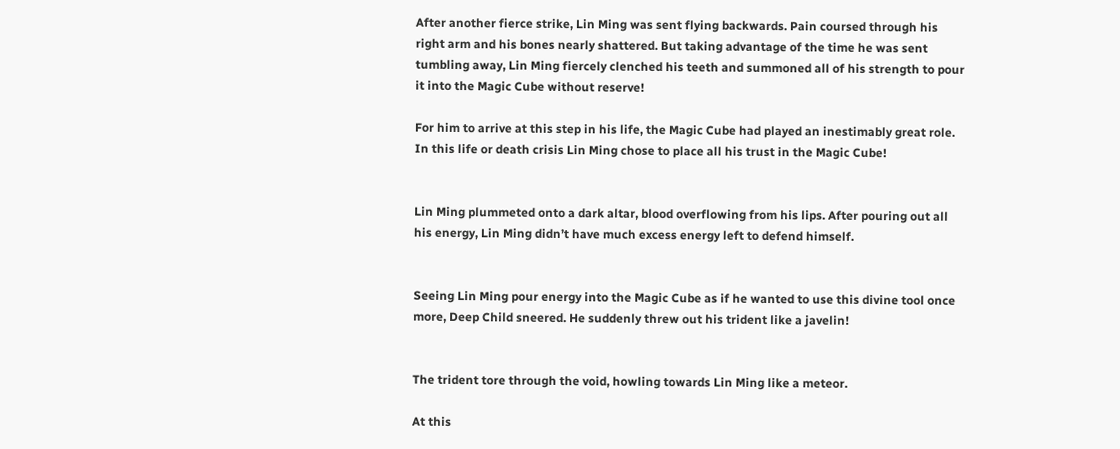After another fierce strike, Lin Ming was sent flying backwards. Pain coursed through his right arm and his bones nearly shattered. But taking advantage of the time he was sent tumbling away, Lin Ming fiercely clenched his teeth and summoned all of his strength to pour it into the Magic Cube without reserve!

For him to arrive at this step in his life, the Magic Cube had played an inestimably great role. In this life or death crisis Lin Ming chose to place all his trust in the Magic Cube!


Lin Ming plummeted onto a dark altar, blood overflowing from his lips. After pouring out all his energy, Lin Ming didn’t have much excess energy left to defend himself.


Seeing Lin Ming pour energy into the Magic Cube as if he wanted to use this divine tool once more, Deep Child sneered. He suddenly threw out his trident like a javelin!


The trident tore through the void, howling towards Lin Ming like a meteor.

At this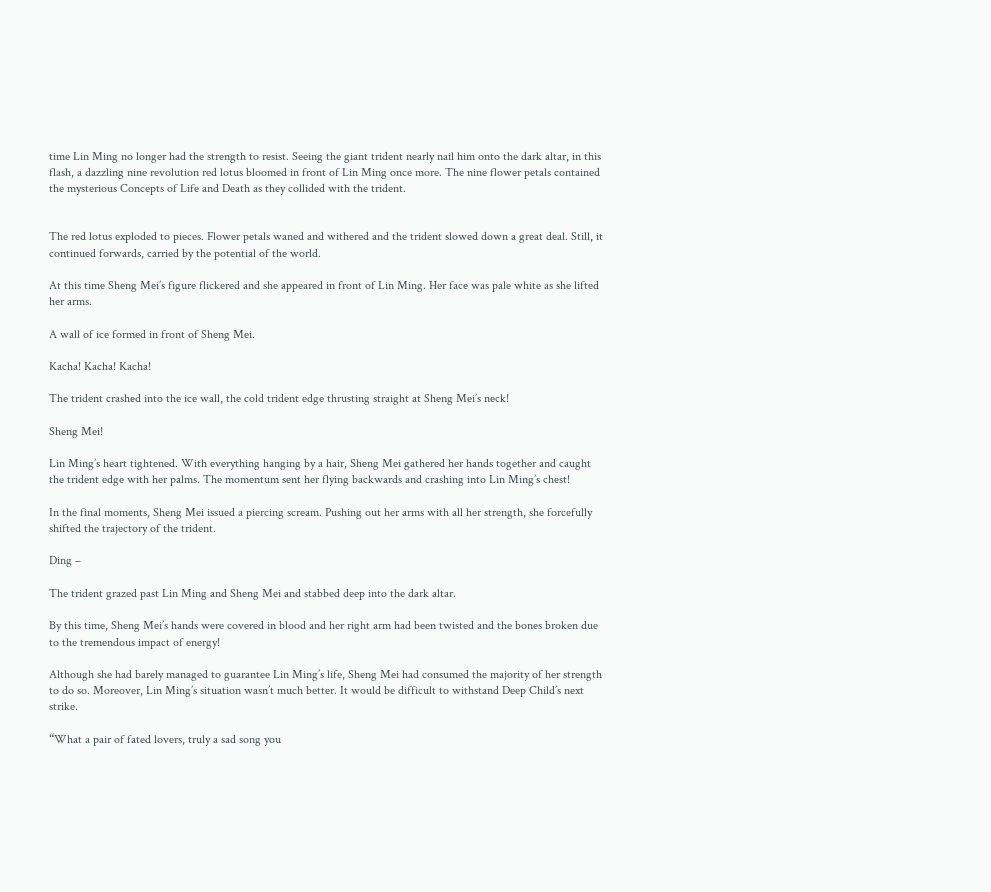time Lin Ming no longer had the strength to resist. Seeing the giant trident nearly nail him onto the dark altar, in this flash, a dazzling nine revolution red lotus bloomed in front of Lin Ming once more. The nine flower petals contained the mysterious Concepts of Life and Death as they collided with the trident.


The red lotus exploded to pieces. Flower petals waned and withered and the trident slowed down a great deal. Still, it continued forwards, carried by the potential of the world.

At this time Sheng Mei’s figure flickered and she appeared in front of Lin Ming. Her face was pale white as she lifted her arms.

A wall of ice formed in front of Sheng Mei.

Kacha! Kacha! Kacha!

The trident crashed into the ice wall, the cold trident edge thrusting straight at Sheng Mei’s neck!

Sheng Mei!

Lin Ming’s heart tightened. With everything hanging by a hair, Sheng Mei gathered her hands together and caught the trident edge with her palms. The momentum sent her flying backwards and crashing into Lin Ming’s chest!

In the final moments, Sheng Mei issued a piercing scream. Pushing out her arms with all her strength, she forcefully shifted the trajectory of the trident.

Ding –

The trident grazed past Lin Ming and Sheng Mei and stabbed deep into the dark altar.

By this time, Sheng Mei’s hands were covered in blood and her right arm had been twisted and the bones broken due to the tremendous impact of energy!

Although she had barely managed to guarantee Lin Ming’s life, Sheng Mei had consumed the majority of her strength to do so. Moreover, Lin Ming’s situation wasn’t much better. It would be difficult to withstand Deep Child’s next strike.

“What a pair of fated lovers, truly a sad song you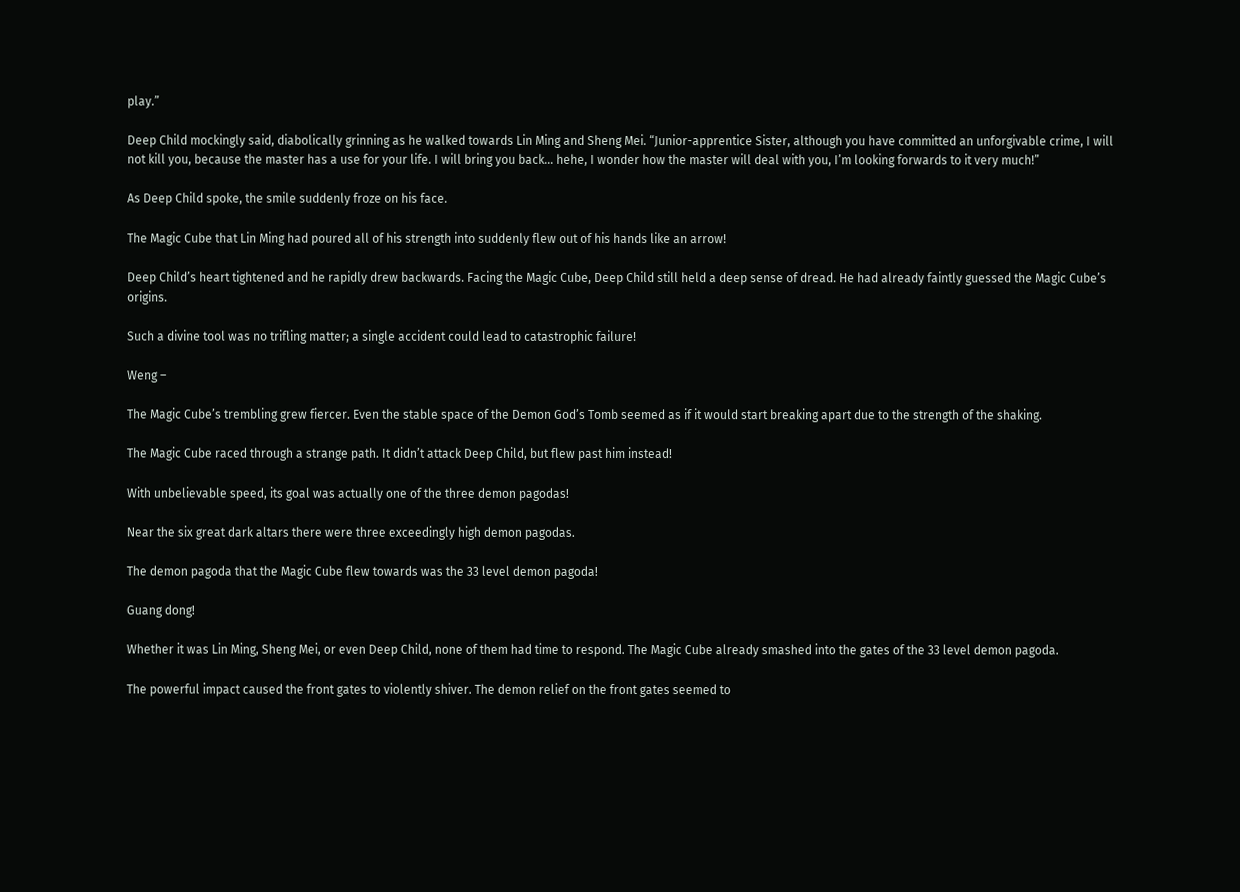play.”

Deep Child mockingly said, diabolically grinning as he walked towards Lin Ming and Sheng Mei. “Junior-apprentice Sister, although you have committed an unforgivable crime, I will not kill you, because the master has a use for your life. I will bring you back… hehe, I wonder how the master will deal with you, I’m looking forwards to it very much!”

As Deep Child spoke, the smile suddenly froze on his face.

The Magic Cube that Lin Ming had poured all of his strength into suddenly flew out of his hands like an arrow!

Deep Child’s heart tightened and he rapidly drew backwards. Facing the Magic Cube, Deep Child still held a deep sense of dread. He had already faintly guessed the Magic Cube’s origins.

Such a divine tool was no trifling matter; a single accident could lead to catastrophic failure!

Weng –

The Magic Cube’s trembling grew fiercer. Even the stable space of the Demon God’s Tomb seemed as if it would start breaking apart due to the strength of the shaking.

The Magic Cube raced through a strange path. It didn’t attack Deep Child, but flew past him instead!

With unbelievable speed, its goal was actually one of the three demon pagodas!

Near the six great dark altars there were three exceedingly high demon pagodas.

The demon pagoda that the Magic Cube flew towards was the 33 level demon pagoda!

Guang dong!

Whether it was Lin Ming, Sheng Mei, or even Deep Child, none of them had time to respond. The Magic Cube already smashed into the gates of the 33 level demon pagoda.

The powerful impact caused the front gates to violently shiver. The demon relief on the front gates seemed to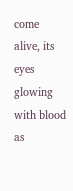come alive, its eyes glowing with blood as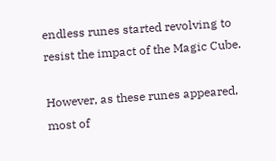endless runes started revolving to resist the impact of the Magic Cube.

However, as these runes appeared, most of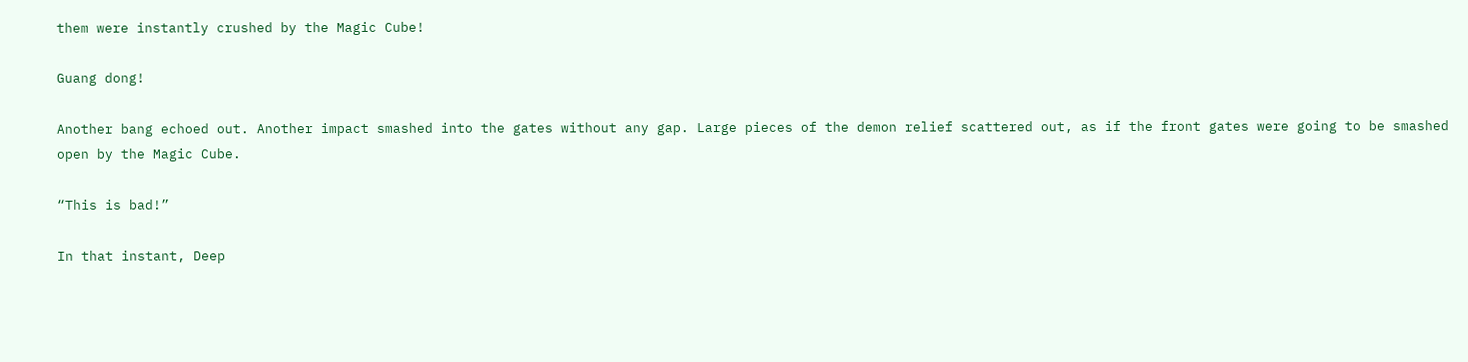them were instantly crushed by the Magic Cube!

Guang dong!

Another bang echoed out. Another impact smashed into the gates without any gap. Large pieces of the demon relief scattered out, as if the front gates were going to be smashed open by the Magic Cube.

“This is bad!”

In that instant, Deep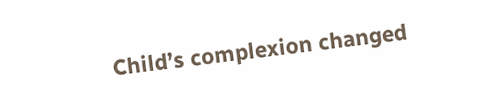Child’s complexion changed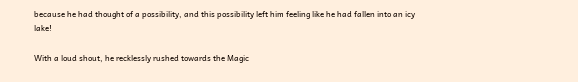because he had thought of a possibility, and this possibility left him feeling like he had fallen into an icy lake!

With a loud shout, he recklessly rushed towards the Magic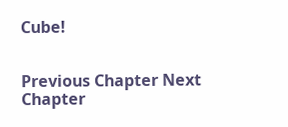Cube!


Previous Chapter Next Chapter